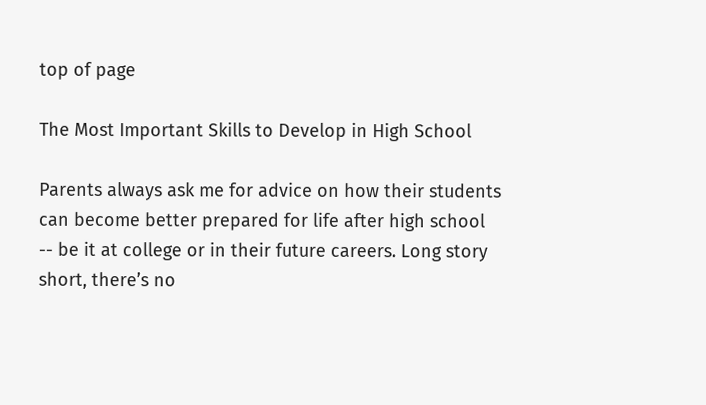top of page

The Most Important Skills to Develop in High School

Parents always ask me for advice on how their students can become better prepared for life after high school -- be it at college or in their future careers. Long story short, there’s no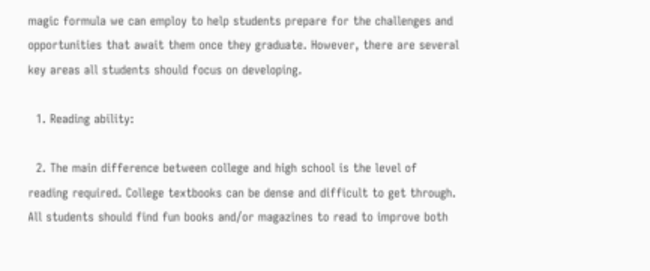magic formula we can employ to help students prepare for the challenges and opportunities that await them once they graduate. However, there are several key areas all students should focus on developing.

  1. Reading ability:

  2. The main difference between college and high school is the level of reading required. College textbooks can be dense and difficult to get through. All students should find fun books and/or magazines to read to improve both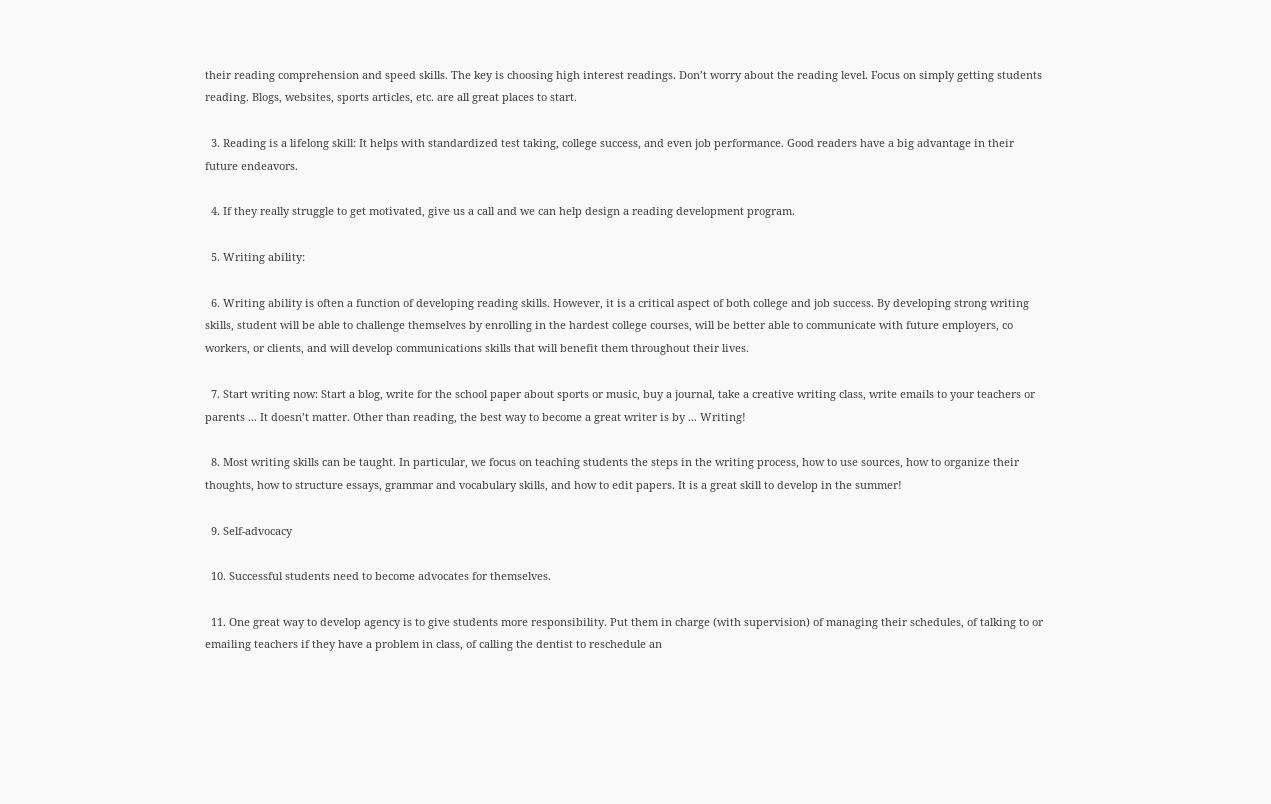their reading comprehension and speed skills. The key is choosing high interest readings. Don’t worry about the reading level. Focus on simply getting students reading. Blogs, websites, sports articles, etc. are all great places to start.

  3. Reading is a lifelong skill: It helps with standardized test taking, college success, and even job performance. Good readers have a big advantage in their future endeavors.

  4. If they really struggle to get motivated, give us a call and we can help design a reading development program.

  5. Writing ability:

  6. Writing ability is often a function of developing reading skills. However, it is a critical aspect of both college and job success. By developing strong writing skills, student will be able to challenge themselves by enrolling in the hardest college courses, will be better able to communicate with future employers, co workers, or clients, and will develop communications skills that will benefit them throughout their lives.

  7. Start writing now: Start a blog, write for the school paper about sports or music, buy a journal, take a creative writing class, write emails to your teachers or parents ... It doesn’t matter. Other than reading, the best way to become a great writer is by ... Writing!

  8. Most writing skills can be taught. In particular, we focus on teaching students the steps in the writing process, how to use sources, how to organize their thoughts, how to structure essays, grammar and vocabulary skills, and how to edit papers. It is a great skill to develop in the summer!

  9. Self-advocacy

  10. Successful students need to become advocates for themselves.

  11. One great way to develop agency is to give students more responsibility. Put them in charge (with supervision) of managing their schedules, of talking to or emailing teachers if they have a problem in class, of calling the dentist to reschedule an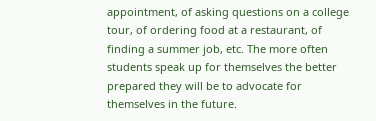appointment, of asking questions on a college tour, of ordering food at a restaurant, of finding a summer job, etc. The more often students speak up for themselves the better prepared they will be to advocate for themselves in the future.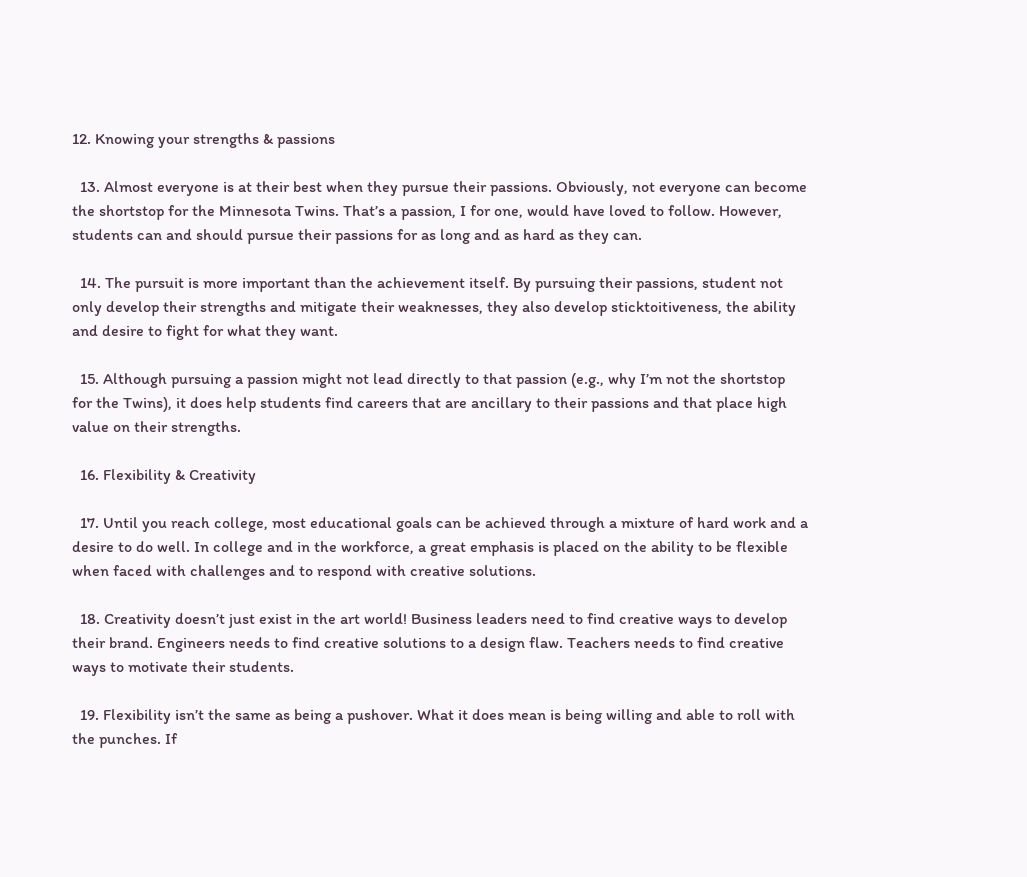12. Knowing your strengths & passions

  13. Almost everyone is at their best when they pursue their passions. Obviously, not everyone can become the shortstop for the Minnesota Twins. That’s a passion, I for one, would have loved to follow. However, students can and should pursue their passions for as long and as hard as they can.

  14. The pursuit is more important than the achievement itself. By pursuing their passions, student not only develop their strengths and mitigate their weaknesses, they also develop sticktoitiveness, the ability and desire to fight for what they want.

  15. Although pursuing a passion might not lead directly to that passion (e.g., why I’m not the shortstop for the Twins), it does help students find careers that are ancillary to their passions and that place high value on their strengths.

  16. Flexibility & Creativity

  17. Until you reach college, most educational goals can be achieved through a mixture of hard work and a desire to do well. In college and in the workforce, a great emphasis is placed on the ability to be flexible when faced with challenges and to respond with creative solutions.

  18. Creativity doesn’t just exist in the art world! Business leaders need to find creative ways to develop their brand. Engineers needs to find creative solutions to a design flaw. Teachers needs to find creative ways to motivate their students.

  19. Flexibility isn’t the same as being a pushover. What it does mean is being willing and able to roll with the punches. If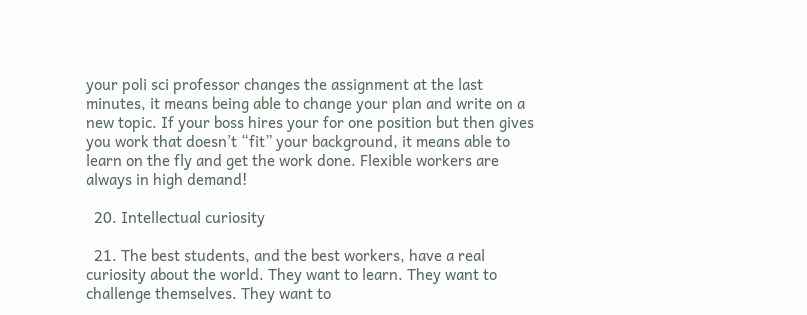your poli sci professor changes the assignment at the last minutes, it means being able to change your plan and write on a new topic. If your boss hires your for one position but then gives you work that doesn’t “fit” your background, it means able to learn on the fly and get the work done. Flexible workers are always in high demand!

  20. Intellectual curiosity

  21. The best students, and the best workers, have a real curiosity about the world. They want to learn. They want to challenge themselves. They want to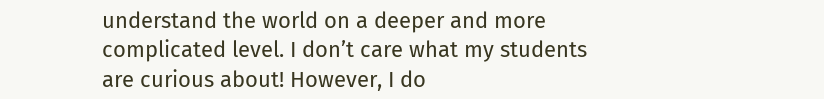understand the world on a deeper and more complicated level. I don’t care what my students are curious about! However, I do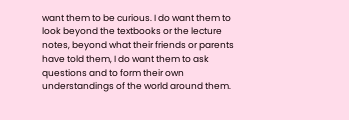want them to be curious. I do want them to look beyond the textbooks or the lecture notes, beyond what their friends or parents have told them, I do want them to ask questions and to form their own understandings of the world around them.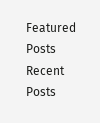Featured Posts
Recent Posts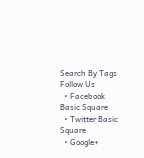Search By Tags
Follow Us
  • Facebook Basic Square
  • Twitter Basic Square
  • Google+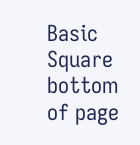Basic Square
bottom of page